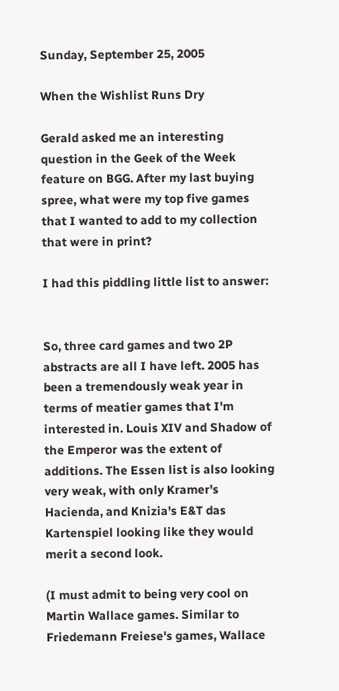Sunday, September 25, 2005

When the Wishlist Runs Dry

Gerald asked me an interesting question in the Geek of the Week feature on BGG. After my last buying spree, what were my top five games that I wanted to add to my collection that were in print?

I had this piddling little list to answer:


So, three card games and two 2P abstracts are all I have left. 2005 has been a tremendously weak year in terms of meatier games that I'm interested in. Louis XIV and Shadow of the Emperor was the extent of additions. The Essen list is also looking very weak, with only Kramer's Hacienda, and Knizia's E&T das Kartenspiel looking like they would merit a second look.

(I must admit to being very cool on Martin Wallace games. Similar to Friedemann Freiese's games, Wallace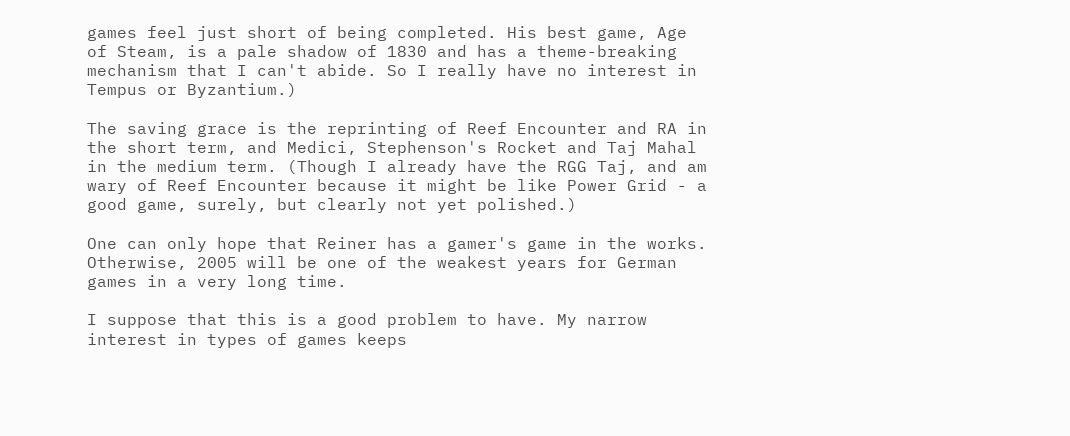games feel just short of being completed. His best game, Age of Steam, is a pale shadow of 1830 and has a theme-breaking mechanism that I can't abide. So I really have no interest in Tempus or Byzantium.)

The saving grace is the reprinting of Reef Encounter and RA in the short term, and Medici, Stephenson's Rocket and Taj Mahal in the medium term. (Though I already have the RGG Taj, and am wary of Reef Encounter because it might be like Power Grid - a good game, surely, but clearly not yet polished.)

One can only hope that Reiner has a gamer's game in the works. Otherwise, 2005 will be one of the weakest years for German games in a very long time.

I suppose that this is a good problem to have. My narrow interest in types of games keeps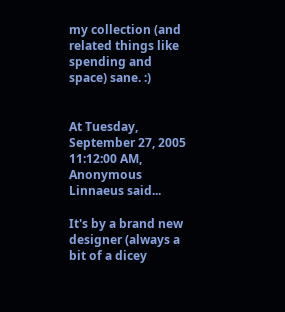my collection (and related things like spending and space) sane. :)


At Tuesday, September 27, 2005 11:12:00 AM, Anonymous Linnaeus said...

It's by a brand new designer (always a bit of a dicey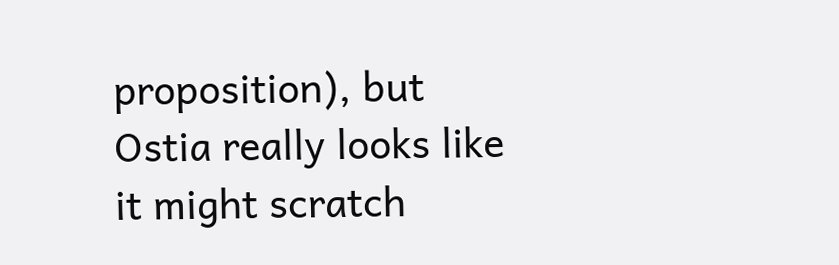proposition), but Ostia really looks like it might scratch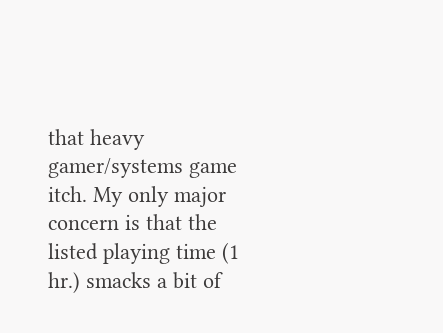that heavy gamer/systems game itch. My only major concern is that the listed playing time (1 hr.) smacks a bit of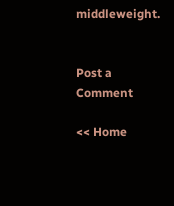middleweight.


Post a Comment

<< Home